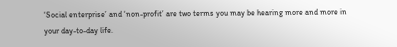‘Social enterprise’ and ‘non-profit’ are two terms you may be hearing more and more in your day-to-day life.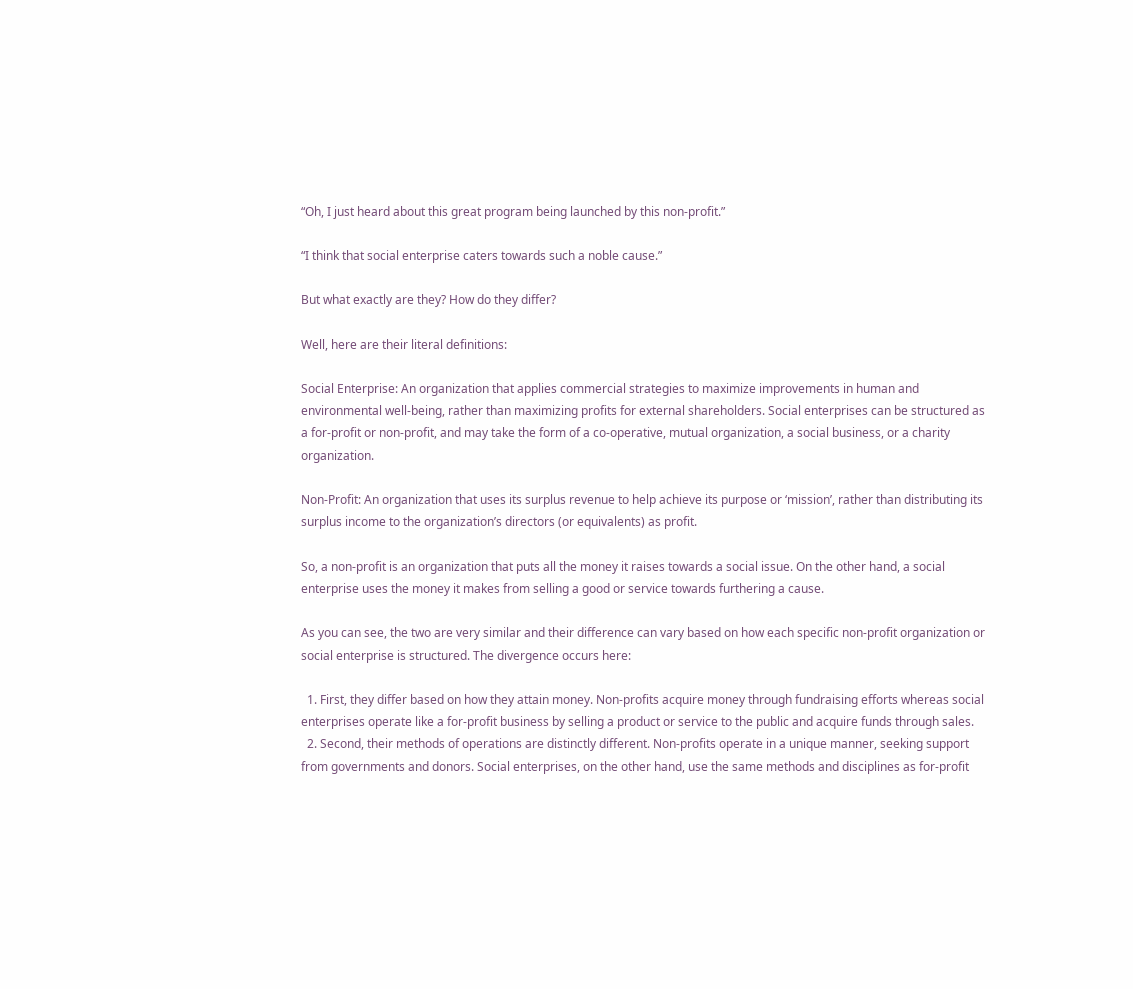“Oh, I just heard about this great program being launched by this non-profit.”

“I think that social enterprise caters towards such a noble cause.”

But what exactly are they? How do they differ?

Well, here are their literal definitions:

Social Enterprise: An organization that applies commercial strategies to maximize improvements in human and environmental well-being, rather than maximizing profits for external shareholders. Social enterprises can be structured as a for-profit or non-profit, and may take the form of a co-operative, mutual organization, a social business, or a charity organization.

Non-Profit: An organization that uses its surplus revenue to help achieve its purpose or ‘mission’, rather than distributing its surplus income to the organization’s directors (or equivalents) as profit.

So, a non-profit is an organization that puts all the money it raises towards a social issue. On the other hand, a social enterprise uses the money it makes from selling a good or service towards furthering a cause.

As you can see, the two are very similar and their difference can vary based on how each specific non-profit organization or social enterprise is structured. The divergence occurs here:

  1. First, they differ based on how they attain money. Non-profits acquire money through fundraising efforts whereas social enterprises operate like a for-profit business by selling a product or service to the public and acquire funds through sales.
  2. Second, their methods of operations are distinctly different. Non-profits operate in a unique manner, seeking support from governments and donors. Social enterprises, on the other hand, use the same methods and disciplines as for-profit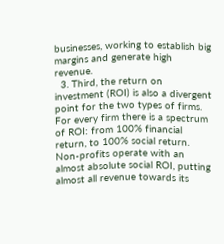businesses, working to establish big margins and generate high revenue.
  3. Third, the return on investment (ROI) is also a divergent point for the two types of firms. For every firm there is a spectrum of ROI: from 100% financial return, to 100% social return. Non-profits operate with an almost absolute social ROI, putting almost all revenue towards its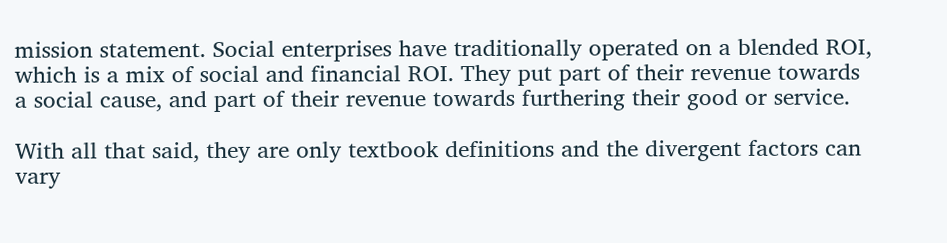mission statement. Social enterprises have traditionally operated on a blended ROI, which is a mix of social and financial ROI. They put part of their revenue towards a social cause, and part of their revenue towards furthering their good or service.

With all that said, they are only textbook definitions and the divergent factors can vary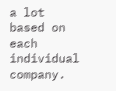a lot based on each individual company.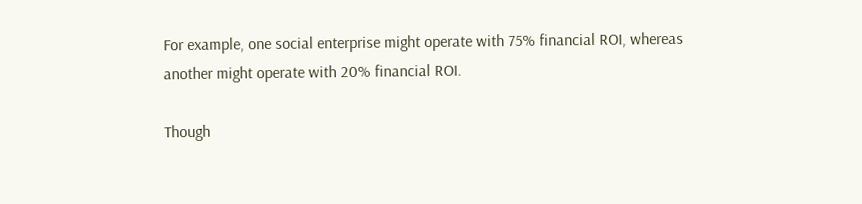For example, one social enterprise might operate with 75% financial ROI, whereas another might operate with 20% financial ROI.

Though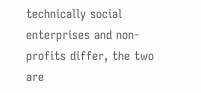technically social enterprises and non-profits differ, the two are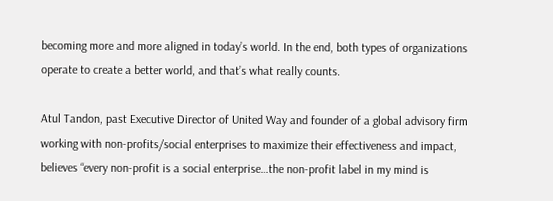becoming more and more aligned in today’s world. In the end, both types of organizations operate to create a better world, and that’s what really counts.

Atul Tandon, past Executive Director of United Way and founder of a global advisory firm working with non-profits/social enterprises to maximize their effectiveness and impact, believes “every non-profit is a social enterprise…the non-profit label in my mind is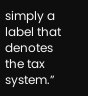simply a label that denotes the tax system.”